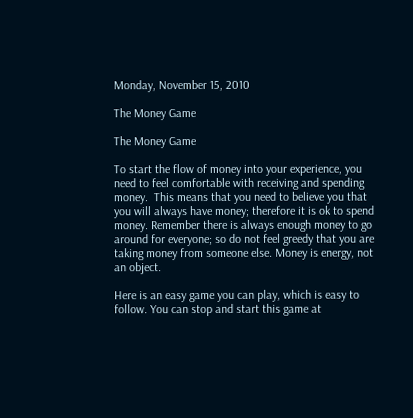Monday, November 15, 2010

The Money Game

The Money Game

To start the flow of money into your experience, you need to feel comfortable with receiving and spending money.  This means that you need to believe you that you will always have money; therefore it is ok to spend money. Remember there is always enough money to go around for everyone; so do not feel greedy that you are taking money from someone else. Money is energy, not an object.

Here is an easy game you can play, which is easy to follow. You can stop and start this game at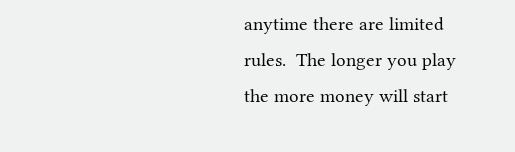anytime there are limited rules.  The longer you play the more money will start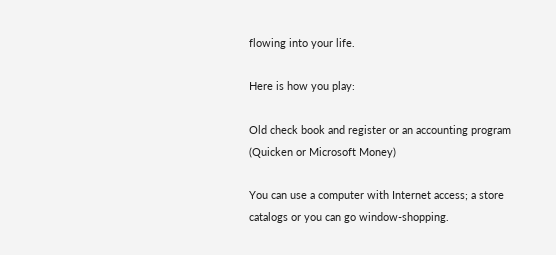flowing into your life.

Here is how you play:

Old check book and register or an accounting program (Quicken or Microsoft Money)

You can use a computer with Internet access; a store catalogs or you can go window-shopping.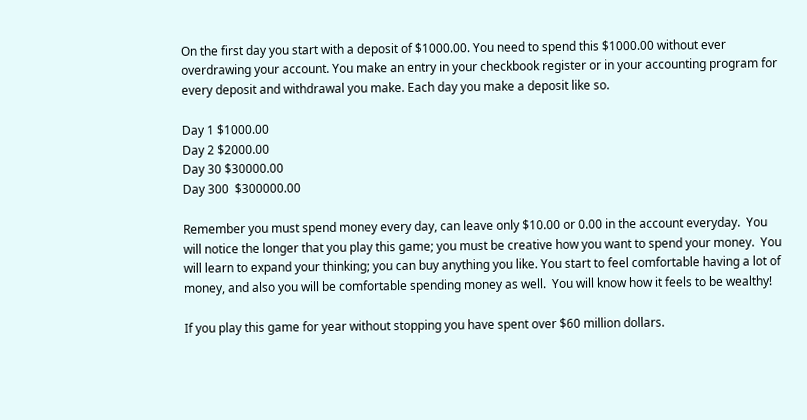On the first day you start with a deposit of $1000.00. You need to spend this $1000.00 without ever overdrawing your account. You make an entry in your checkbook register or in your accounting program for every deposit and withdrawal you make. Each day you make a deposit like so.

Day 1 $1000.00
Day 2 $2000.00
Day 30 $30000.00
Day 300  $300000.00

Remember you must spend money every day, can leave only $10.00 or 0.00 in the account everyday.  You will notice the longer that you play this game; you must be creative how you want to spend your money.  You will learn to expand your thinking; you can buy anything you like. You start to feel comfortable having a lot of money, and also you will be comfortable spending money as well.  You will know how it feels to be wealthy!

If you play this game for year without stopping you have spent over $60 million dollars.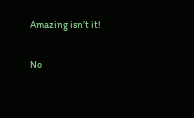Amazing isn’t it!

No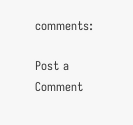comments:

Post a Comment